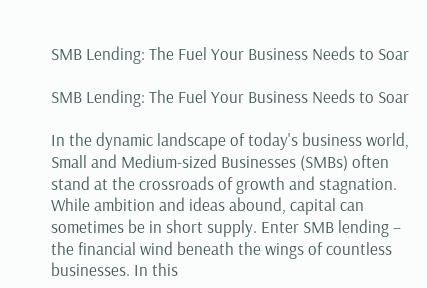SMB Lending: The Fuel Your Business Needs to Soar

SMB Lending: The Fuel Your Business Needs to Soar

In the dynamic landscape of today's business world, Small and Medium-sized Businesses (SMBs) often stand at the crossroads of growth and stagnation. While ambition and ideas abound, capital can sometimes be in short supply. Enter SMB lending – the financial wind beneath the wings of countless businesses. In this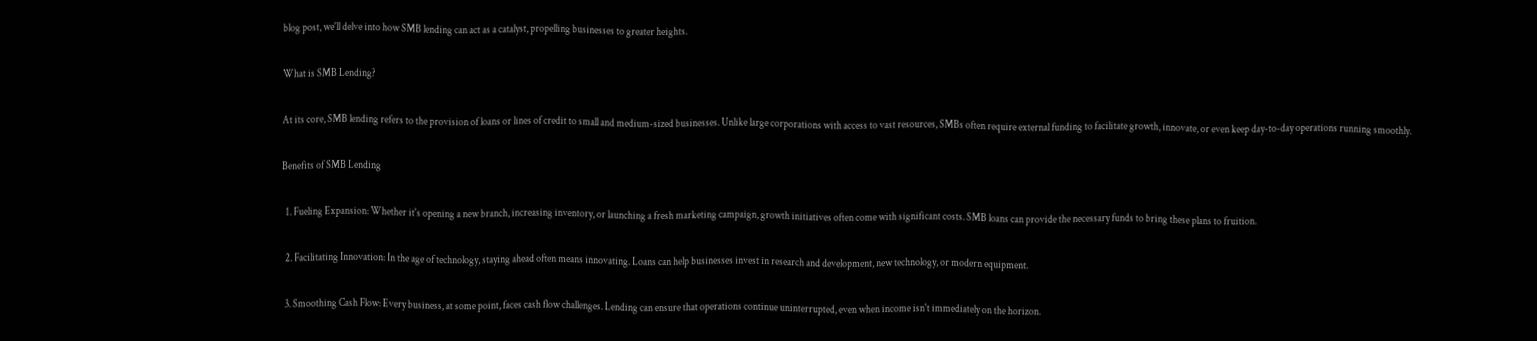blog post, we'll delve into how SMB lending can act as a catalyst, propelling businesses to greater heights.

What is SMB Lending?

At its core, SMB lending refers to the provision of loans or lines of credit to small and medium-sized businesses. Unlike large corporations with access to vast resources, SMBs often require external funding to facilitate growth, innovate, or even keep day-to-day operations running smoothly.

Benefits of SMB Lending

  1. Fueling Expansion: Whether it's opening a new branch, increasing inventory, or launching a fresh marketing campaign, growth initiatives often come with significant costs. SMB loans can provide the necessary funds to bring these plans to fruition.

  2. Facilitating Innovation: In the age of technology, staying ahead often means innovating. Loans can help businesses invest in research and development, new technology, or modern equipment.

  3. Smoothing Cash Flow: Every business, at some point, faces cash flow challenges. Lending can ensure that operations continue uninterrupted, even when income isn't immediately on the horizon.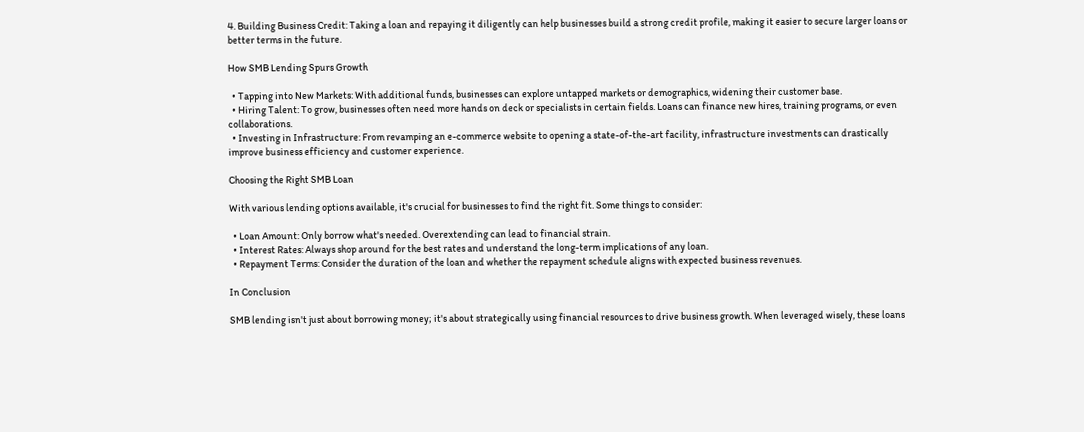4. Building Business Credit: Taking a loan and repaying it diligently can help businesses build a strong credit profile, making it easier to secure larger loans or better terms in the future.

How SMB Lending Spurs Growth

  • Tapping into New Markets: With additional funds, businesses can explore untapped markets or demographics, widening their customer base.
  • Hiring Talent: To grow, businesses often need more hands on deck or specialists in certain fields. Loans can finance new hires, training programs, or even collaborations.
  • Investing in Infrastructure: From revamping an e-commerce website to opening a state-of-the-art facility, infrastructure investments can drastically improve business efficiency and customer experience.

Choosing the Right SMB Loan

With various lending options available, it's crucial for businesses to find the right fit. Some things to consider:

  • Loan Amount: Only borrow what's needed. Overextending can lead to financial strain.
  • Interest Rates: Always shop around for the best rates and understand the long-term implications of any loan.
  • Repayment Terms: Consider the duration of the loan and whether the repayment schedule aligns with expected business revenues.

In Conclusion

SMB lending isn't just about borrowing money; it's about strategically using financial resources to drive business growth. When leveraged wisely, these loans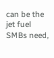can be the jet fuel SMBs need,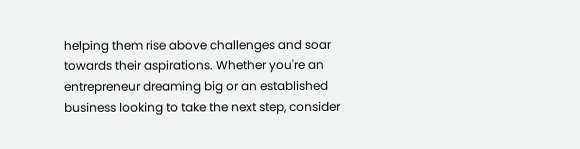helping them rise above challenges and soar towards their aspirations. Whether you're an entrepreneur dreaming big or an established business looking to take the next step, consider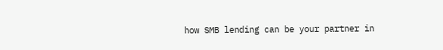how SMB lending can be your partner in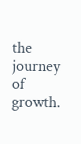the journey of growth.